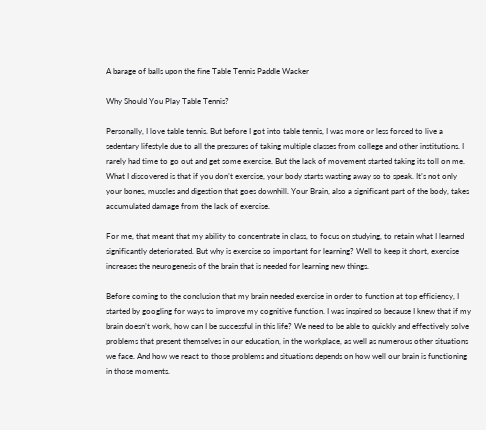A barage of balls upon the fine Table Tennis Paddle Wacker

Why Should You Play Table Tennis?

Personally, I love table tennis. But before I got into table tennis, I was more or less forced to live a sedentary lifestyle due to all the pressures of taking multiple classes from college and other institutions. I rarely had time to go out and get some exercise. But the lack of movement started taking its toll on me. What I discovered is that if you don’t exercise, your body starts wasting away so to speak. It’s not only your bones, muscles and digestion that goes downhill. Your Brain, also a significant part of the body, takes accumulated damage from the lack of exercise.

For me, that meant that my ability to concentrate in class, to focus on studying, to retain what I learned significantly deteriorated. But why is exercise so important for learning? Well to keep it short, exercise increases the neurogenesis of the brain that is needed for learning new things.

Before coming to the conclusion that my brain needed exercise in order to function at top efficiency, I started by googling for ways to improve my cognitive function. I was inspired so because I knew that if my brain doesn’t work, how can I be successful in this life? We need to be able to quickly and effectively solve problems that present themselves in our education, in the workplace, as well as numerous other situations we face. And how we react to those problems and situations depends on how well our brain is functioning in those moments.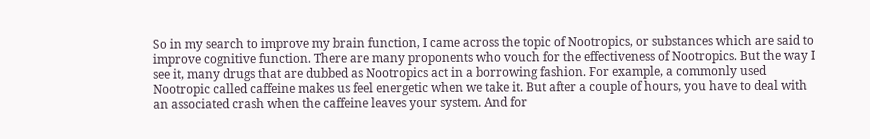So in my search to improve my brain function, I came across the topic of Nootropics, or substances which are said to improve cognitive function. There are many proponents who vouch for the effectiveness of Nootropics. But the way I see it, many drugs that are dubbed as Nootropics act in a borrowing fashion. For example, a commonly used Nootropic called caffeine makes us feel energetic when we take it. But after a couple of hours, you have to deal with an associated crash when the caffeine leaves your system. And for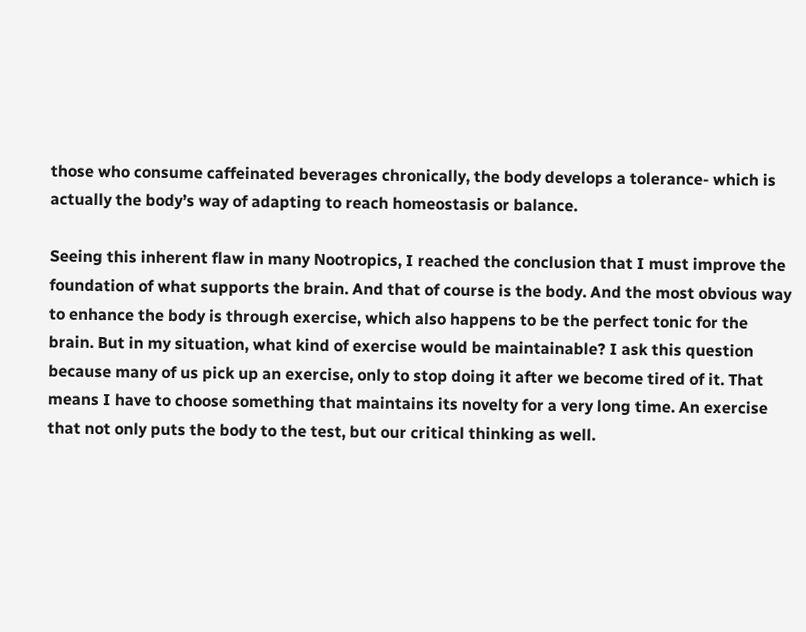those who consume caffeinated beverages chronically, the body develops a tolerance- which is actually the body’s way of adapting to reach homeostasis or balance.

Seeing this inherent flaw in many Nootropics, I reached the conclusion that I must improve the foundation of what supports the brain. And that of course is the body. And the most obvious way to enhance the body is through exercise, which also happens to be the perfect tonic for the brain. But in my situation, what kind of exercise would be maintainable? I ask this question because many of us pick up an exercise, only to stop doing it after we become tired of it. That means I have to choose something that maintains its novelty for a very long time. An exercise that not only puts the body to the test, but our critical thinking as well.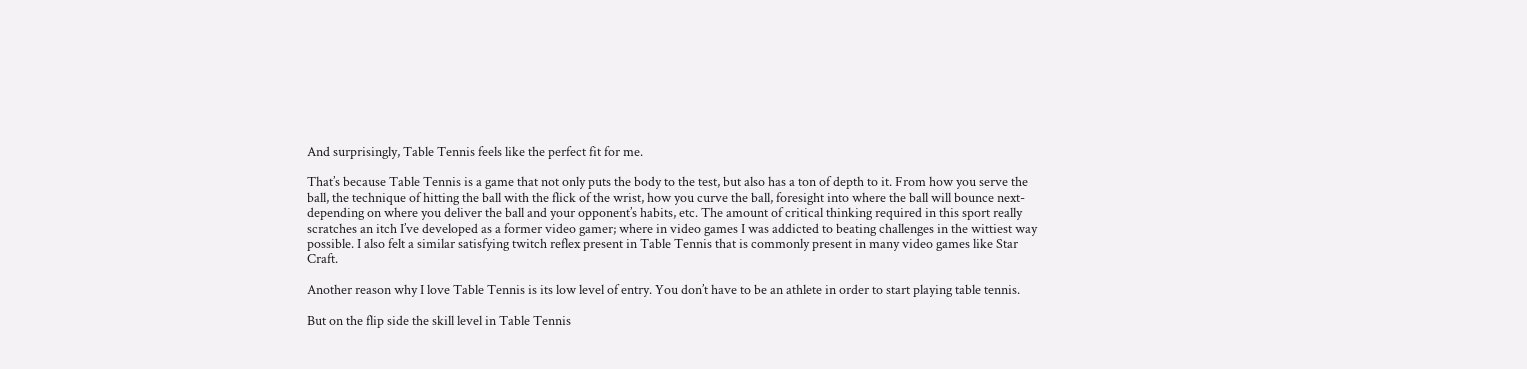And surprisingly, Table Tennis feels like the perfect fit for me.

That’s because Table Tennis is a game that not only puts the body to the test, but also has a ton of depth to it. From how you serve the ball, the technique of hitting the ball with the flick of the wrist, how you curve the ball, foresight into where the ball will bounce next- depending on where you deliver the ball and your opponent’s habits, etc. The amount of critical thinking required in this sport really scratches an itch I’ve developed as a former video gamer; where in video games I was addicted to beating challenges in the wittiest way possible. I also felt a similar satisfying twitch reflex present in Table Tennis that is commonly present in many video games like Star Craft.

Another reason why I love Table Tennis is its low level of entry. You don’t have to be an athlete in order to start playing table tennis.

But on the flip side the skill level in Table Tennis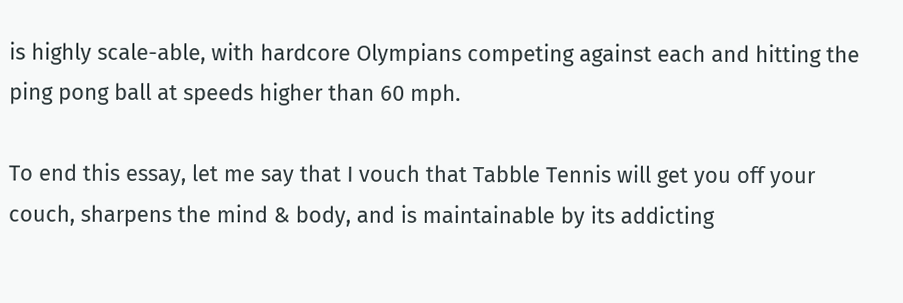is highly scale-able, with hardcore Olympians competing against each and hitting the ping pong ball at speeds higher than 60 mph.

To end this essay, let me say that I vouch that Tabble Tennis will get you off your couch, sharpens the mind & body, and is maintainable by its addicting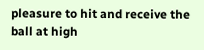pleasure to hit and receive the ball at high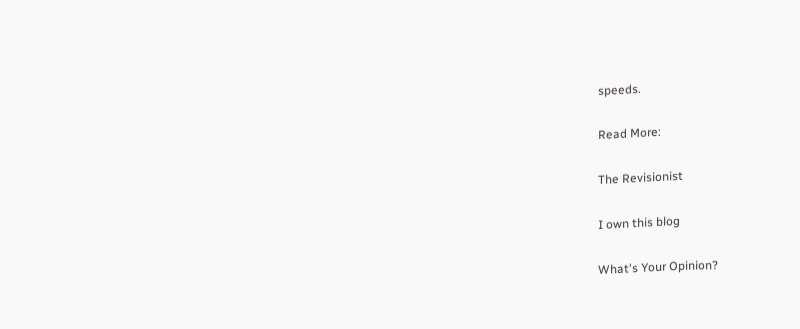speeds.

Read More:

The Revisionist

I own this blog

What's Your Opinion?